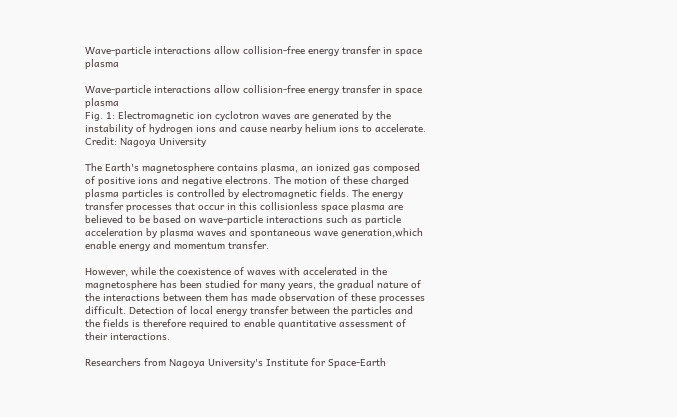Wave-particle interactions allow collision-free energy transfer in space plasma

Wave-particle interactions allow collision-free energy transfer in space plasma
Fig. 1: Electromagnetic ion cyclotron waves are generated by the instability of hydrogen ions and cause nearby helium ions to accelerate. Credit: Nagoya University

The Earth's magnetosphere contains plasma, an ionized gas composed of positive ions and negative electrons. The motion of these charged plasma particles is controlled by electromagnetic fields. The energy transfer processes that occur in this collisionless space plasma are believed to be based on wave-particle interactions such as particle acceleration by plasma waves and spontaneous wave generation,which enable energy and momentum transfer.

However, while the coexistence of waves with accelerated in the magnetosphere has been studied for many years, the gradual nature of the interactions between them has made observation of these processes difficult. Detection of local energy transfer between the particles and the fields is therefore required to enable quantitative assessment of their interactions.

Researchers from Nagoya University's Institute for Space-Earth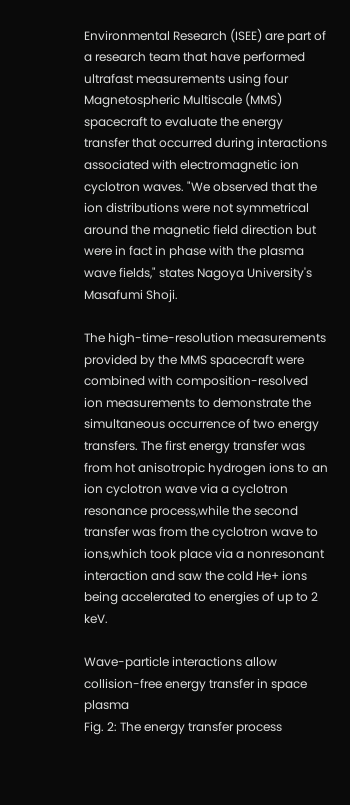Environmental Research (ISEE) are part of a research team that have performed ultrafast measurements using four Magnetospheric Multiscale (MMS) spacecraft to evaluate the energy transfer that occurred during interactions associated with electromagnetic ion cyclotron waves. "We observed that the ion distributions were not symmetrical around the magnetic field direction but were in fact in phase with the plasma wave fields," states Nagoya University's Masafumi Shoji.

The high-time-resolution measurements provided by the MMS spacecraft were combined with composition-resolved ion measurements to demonstrate the simultaneous occurrence of two energy transfers. The first energy transfer was from hot anisotropic hydrogen ions to an ion cyclotron wave via a cyclotron resonance process,while the second transfer was from the cyclotron wave to ions,which took place via a nonresonant interaction and saw the cold He+ ions being accelerated to energies of up to 2 keV.

Wave-particle interactions allow collision-free energy transfer in space plasma
Fig. 2: The energy transfer process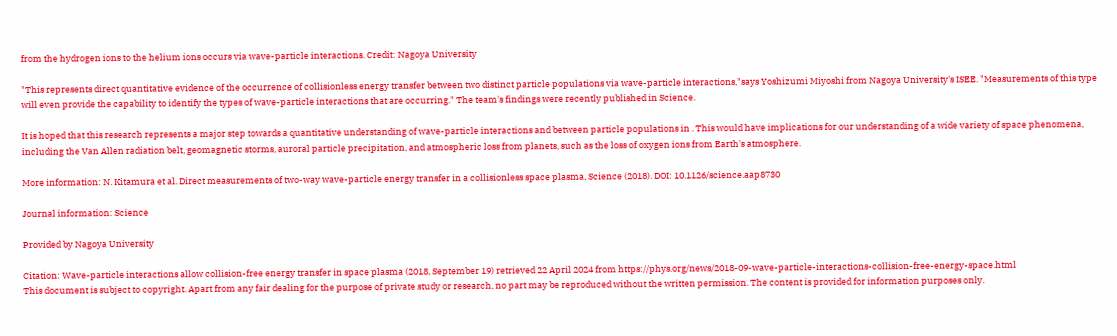from the hydrogen ions to the helium ions occurs via wave-particle interactions. Credit: Nagoya University

"This represents direct quantitative evidence of the occurrence of collisionless energy transfer between two distinct particle populations via wave-particle interactions,"says Yoshizumi Miyoshi from Nagoya University's ISEE. "Measurements of this type will even provide the capability to identify the types of wave-particle interactions that are occurring." The team's findings were recently published in Science.

It is hoped that this research represents a major step towards a quantitative understanding of wave-particle interactions and between particle populations in . This would have implications for our understanding of a wide variety of space phenomena, including the Van Allen radiation belt, geomagnetic storms, auroral particle precipitation, and atmospheric loss from planets, such as the loss of oxygen ions from Earth's atmosphere.

More information: N. Kitamura et al. Direct measurements of two-way wave-particle energy transfer in a collisionless space plasma, Science (2018). DOI: 10.1126/science.aap8730

Journal information: Science

Provided by Nagoya University

Citation: Wave-particle interactions allow collision-free energy transfer in space plasma (2018, September 19) retrieved 22 April 2024 from https://phys.org/news/2018-09-wave-particle-interactions-collision-free-energy-space.html
This document is subject to copyright. Apart from any fair dealing for the purpose of private study or research, no part may be reproduced without the written permission. The content is provided for information purposes only.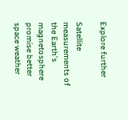Explore further

Satellite measurements of the Earth's magnetosphere promise better space weather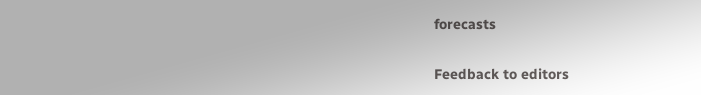forecasts


Feedback to editors